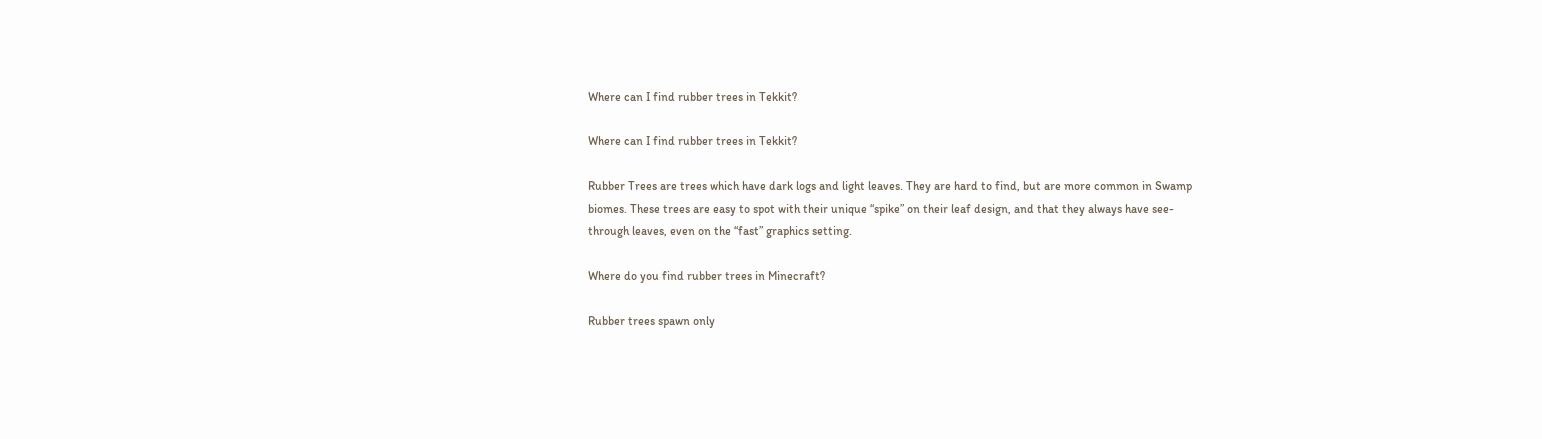Where can I find rubber trees in Tekkit?

Where can I find rubber trees in Tekkit?

Rubber Trees are trees which have dark logs and light leaves. They are hard to find, but are more common in Swamp biomes. These trees are easy to spot with their unique “spike” on their leaf design, and that they always have see-through leaves, even on the “fast” graphics setting.

Where do you find rubber trees in Minecraft?

Rubber trees spawn only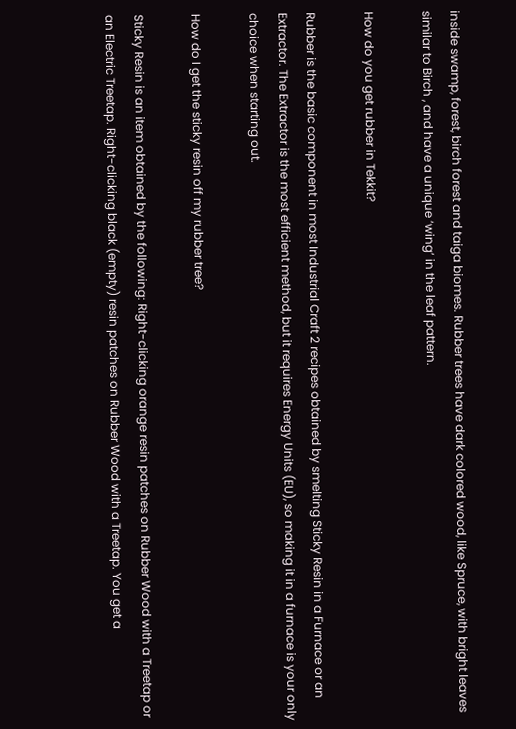inside swamp, forest, birch forest and taiga biomes. Rubber trees have dark colored wood, like Spruce, with bright leaves similar to Birch , and have a unique ‘wing’ in the leaf pattern.

How do you get rubber in Tekkit?

Rubber is the basic component in most Industrial Craft 2 recipes obtained by smelting Sticky Resin in a Furnace or an Extractor. The Extractor is the most efficient method, but it requires Energy Units (EU), so making it in a furnace is your only choice when starting out.

How do I get the sticky resin off my rubber tree?

Sticky Resin is an item obtained by the following: Right-clicking orange resin patches on Rubber Wood with a Treetap or an Electric Treetap. Right-clicking black (empty) resin patches on Rubber Wood with a Treetap. You get a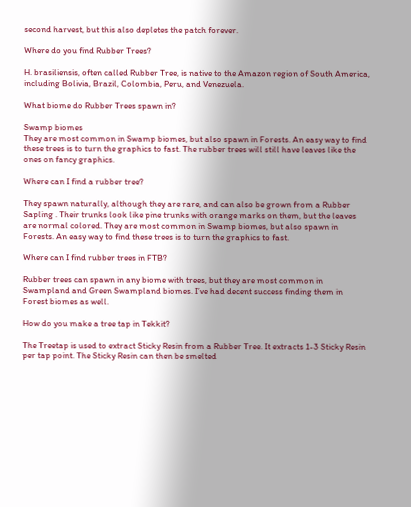second harvest, but this also depletes the patch forever.

Where do you find Rubber Trees?

H. brasiliensis, often called Rubber Tree, is native to the Amazon region of South America, including Bolivia, Brazil, Colombia, Peru, and Venezuela.

What biome do Rubber Trees spawn in?

Swamp biomes
They are most common in Swamp biomes, but also spawn in Forests. An easy way to find these trees is to turn the graphics to fast. The rubber trees will still have leaves like the ones on fancy graphics.

Where can I find a rubber tree?

They spawn naturally, although they are rare, and can also be grown from a Rubber Sapling . Their trunks look like pine trunks with orange marks on them, but the leaves are normal colored. They are most common in Swamp biomes, but also spawn in Forests. An easy way to find these trees is to turn the graphics to fast.

Where can I find rubber trees in FTB?

Rubber trees can spawn in any biome with trees, but they are most common in Swampland and Green Swampland biomes. I’ve had decent success finding them in Forest biomes as well.

How do you make a tree tap in Tekkit?

The Treetap is used to extract Sticky Resin from a Rubber Tree. It extracts 1-3 Sticky Resin per tap point. The Sticky Resin can then be smelted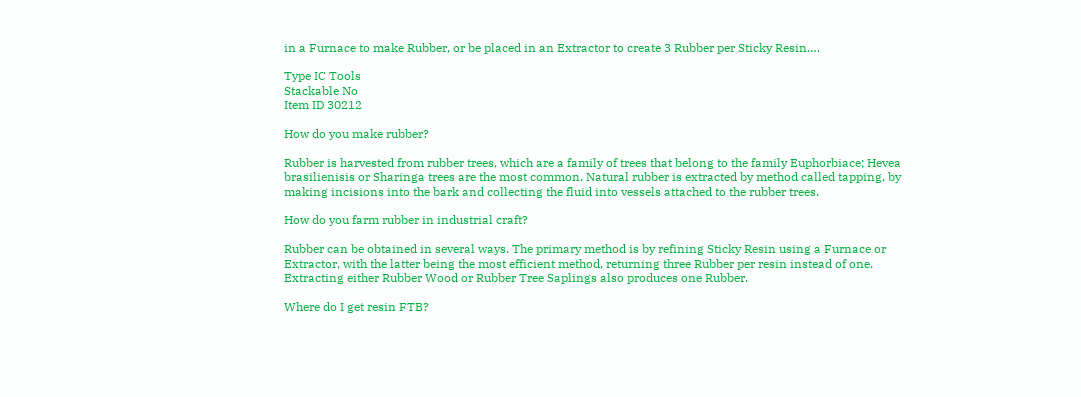in a Furnace to make Rubber, or be placed in an Extractor to create 3 Rubber per Sticky Resin….

Type IC Tools
Stackable No
Item ID 30212

How do you make rubber?

Rubber is harvested from rubber trees, which are a family of trees that belong to the family Euphorbiace; Hevea brasilienisis or Sharinga trees are the most common. Natural rubber is extracted by method called tapping, by making incisions into the bark and collecting the fluid into vessels attached to the rubber trees.

How do you farm rubber in industrial craft?

Rubber can be obtained in several ways. The primary method is by refining Sticky Resin using a Furnace or Extractor, with the latter being the most efficient method, returning three Rubber per resin instead of one. Extracting either Rubber Wood or Rubber Tree Saplings also produces one Rubber.

Where do I get resin FTB?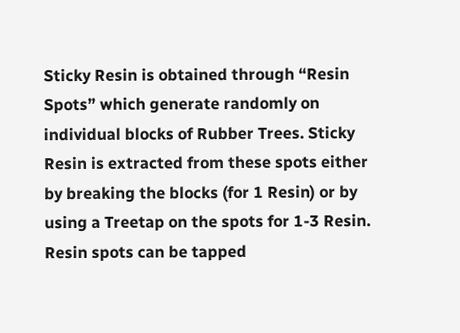Sticky Resin is obtained through “Resin Spots” which generate randomly on individual blocks of Rubber Trees. Sticky Resin is extracted from these spots either by breaking the blocks (for 1 Resin) or by using a Treetap on the spots for 1-3 Resin. Resin spots can be tapped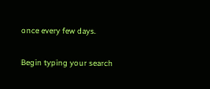once every few days.

Begin typing your search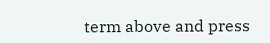term above and press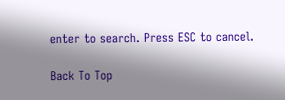enter to search. Press ESC to cancel.

Back To Top